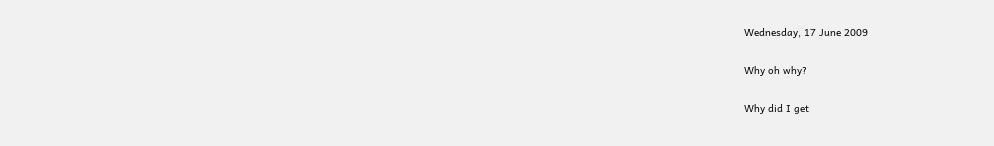Wednesday, 17 June 2009

Why oh why?

Why did I get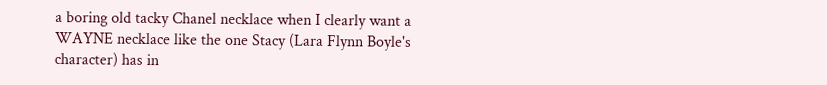a boring old tacky Chanel necklace when I clearly want a WAYNE necklace like the one Stacy (Lara Flynn Boyle's character) has in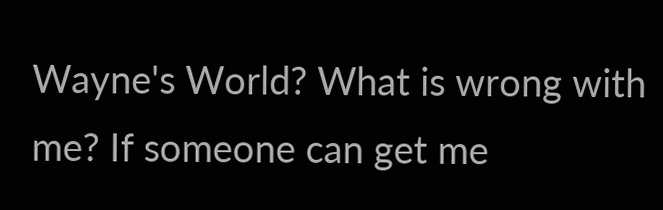Wayne's World? What is wrong with me? If someone can get me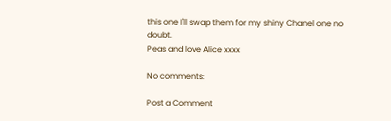this one I'll swap them for my shiny Chanel one no doubt.
Peas and love Alice xxxx

No comments:

Post a Comment